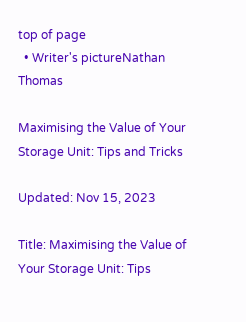top of page
  • Writer's pictureNathan Thomas

Maximising the Value of Your Storage Unit: Tips and Tricks

Updated: Nov 15, 2023

Title: Maximising the Value of Your Storage Unit: Tips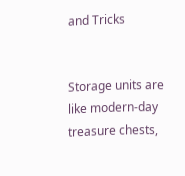and Tricks


Storage units are like modern-day treasure chests,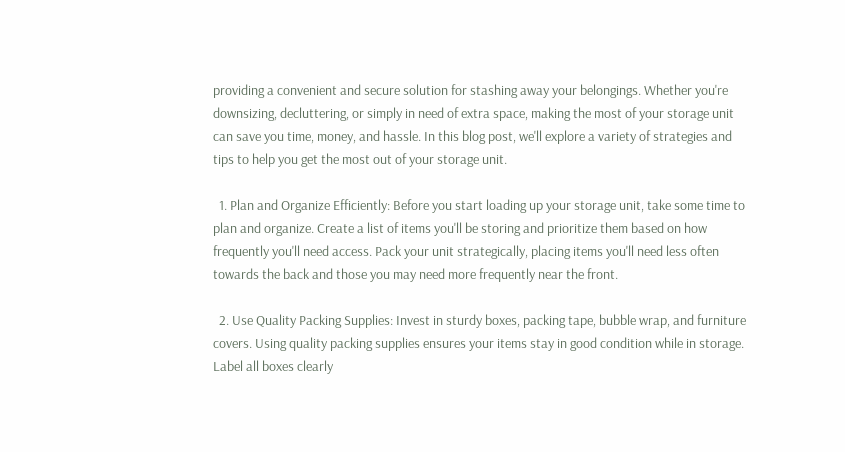providing a convenient and secure solution for stashing away your belongings. Whether you're downsizing, decluttering, or simply in need of extra space, making the most of your storage unit can save you time, money, and hassle. In this blog post, we'll explore a variety of strategies and tips to help you get the most out of your storage unit.

  1. Plan and Organize Efficiently: Before you start loading up your storage unit, take some time to plan and organize. Create a list of items you'll be storing and prioritize them based on how frequently you'll need access. Pack your unit strategically, placing items you'll need less often towards the back and those you may need more frequently near the front.

  2. Use Quality Packing Supplies: Invest in sturdy boxes, packing tape, bubble wrap, and furniture covers. Using quality packing supplies ensures your items stay in good condition while in storage. Label all boxes clearly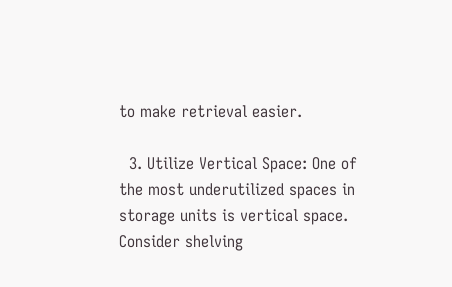to make retrieval easier.

  3. Utilize Vertical Space: One of the most underutilized spaces in storage units is vertical space. Consider shelving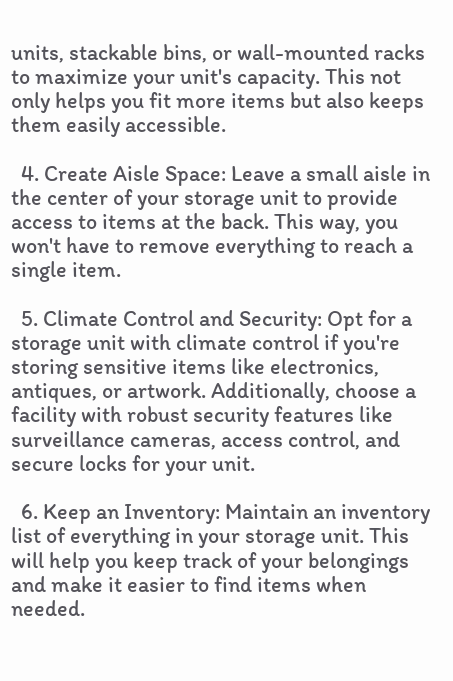units, stackable bins, or wall-mounted racks to maximize your unit's capacity. This not only helps you fit more items but also keeps them easily accessible.

  4. Create Aisle Space: Leave a small aisle in the center of your storage unit to provide access to items at the back. This way, you won't have to remove everything to reach a single item.

  5. Climate Control and Security: Opt for a storage unit with climate control if you're storing sensitive items like electronics, antiques, or artwork. Additionally, choose a facility with robust security features like surveillance cameras, access control, and secure locks for your unit.

  6. Keep an Inventory: Maintain an inventory list of everything in your storage unit. This will help you keep track of your belongings and make it easier to find items when needed.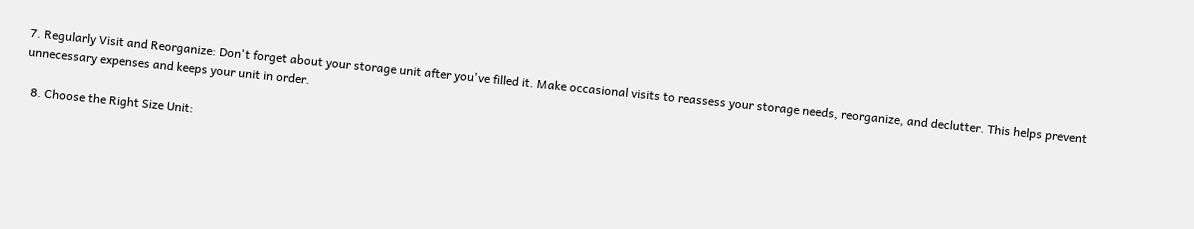7. Regularly Visit and Reorganize: Don't forget about your storage unit after you've filled it. Make occasional visits to reassess your storage needs, reorganize, and declutter. This helps prevent unnecessary expenses and keeps your unit in order.

  8. Choose the Right Size Unit: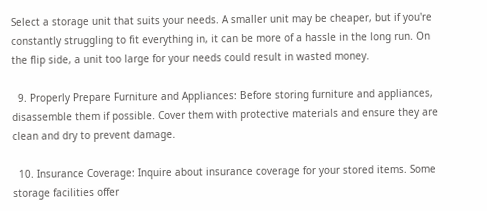Select a storage unit that suits your needs. A smaller unit may be cheaper, but if you're constantly struggling to fit everything in, it can be more of a hassle in the long run. On the flip side, a unit too large for your needs could result in wasted money.

  9. Properly Prepare Furniture and Appliances: Before storing furniture and appliances, disassemble them if possible. Cover them with protective materials and ensure they are clean and dry to prevent damage.

  10. Insurance Coverage: Inquire about insurance coverage for your stored items. Some storage facilities offer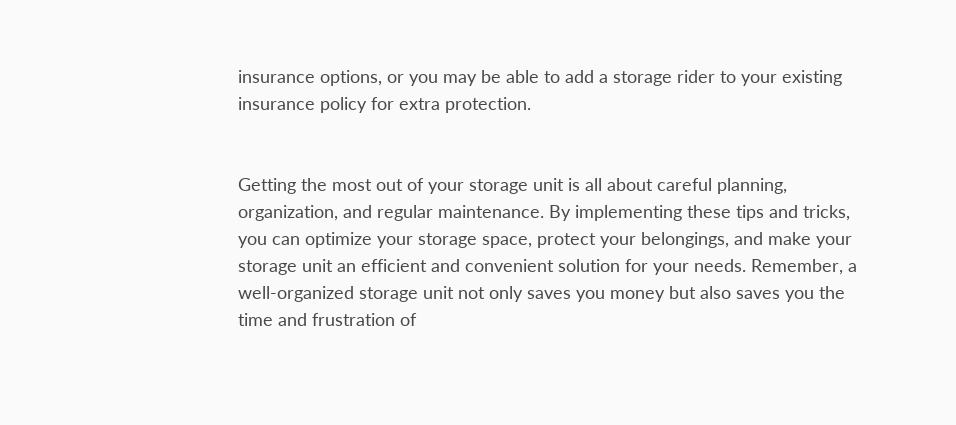insurance options, or you may be able to add a storage rider to your existing insurance policy for extra protection.


Getting the most out of your storage unit is all about careful planning, organization, and regular maintenance. By implementing these tips and tricks, you can optimize your storage space, protect your belongings, and make your storage unit an efficient and convenient solution for your needs. Remember, a well-organized storage unit not only saves you money but also saves you the time and frustration of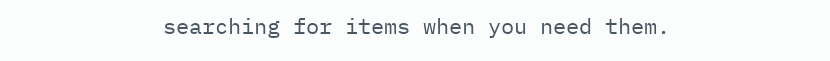searching for items when you need them.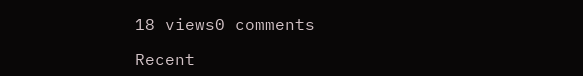18 views0 comments

Recent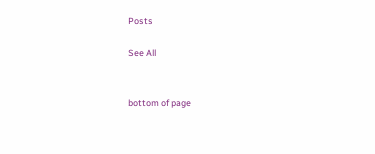Posts

See All


bottom of page